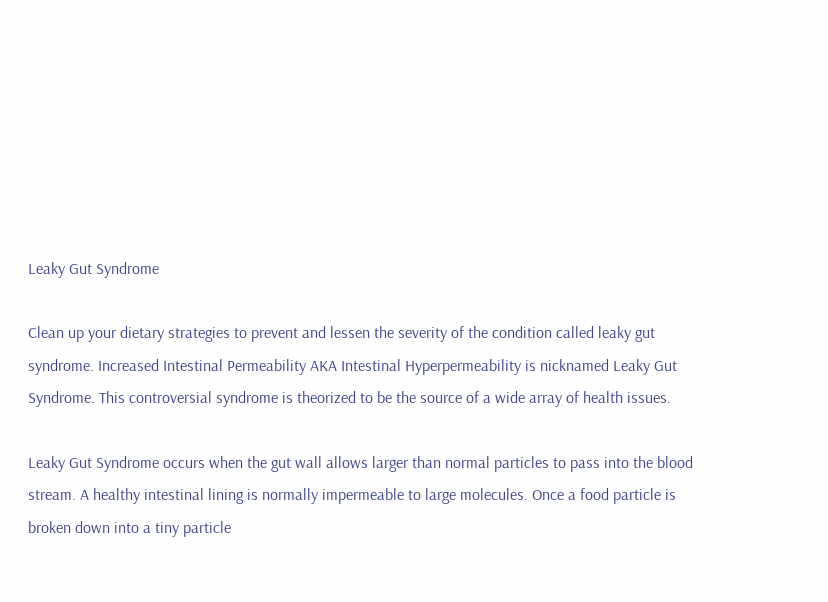Leaky Gut Syndrome

Clean up your dietary strategies to prevent and lessen the severity of the condition called leaky gut syndrome. Increased Intestinal Permeability AKA Intestinal Hyperpermeability is nicknamed Leaky Gut Syndrome. This controversial syndrome is theorized to be the source of a wide array of health issues.

Leaky Gut Syndrome occurs when the gut wall allows larger than normal particles to pass into the blood stream. A healthy intestinal lining is normally impermeable to large molecules. Once a food particle is broken down into a tiny particle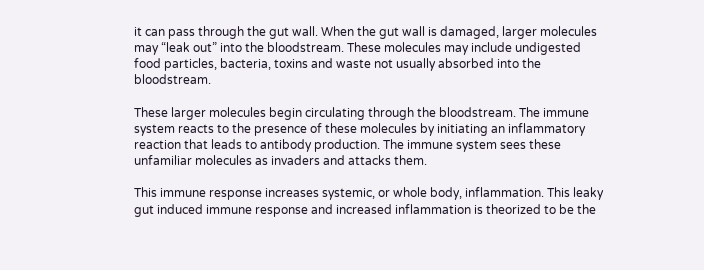it can pass through the gut wall. When the gut wall is damaged, larger molecules may “leak out” into the bloodstream. These molecules may include undigested food particles, bacteria, toxins and waste not usually absorbed into the bloodstream.

These larger molecules begin circulating through the bloodstream. The immune system reacts to the presence of these molecules by initiating an inflammatory reaction that leads to antibody production. The immune system sees these unfamiliar molecules as invaders and attacks them.

This immune response increases systemic, or whole body, inflammation. This leaky gut induced immune response and increased inflammation is theorized to be the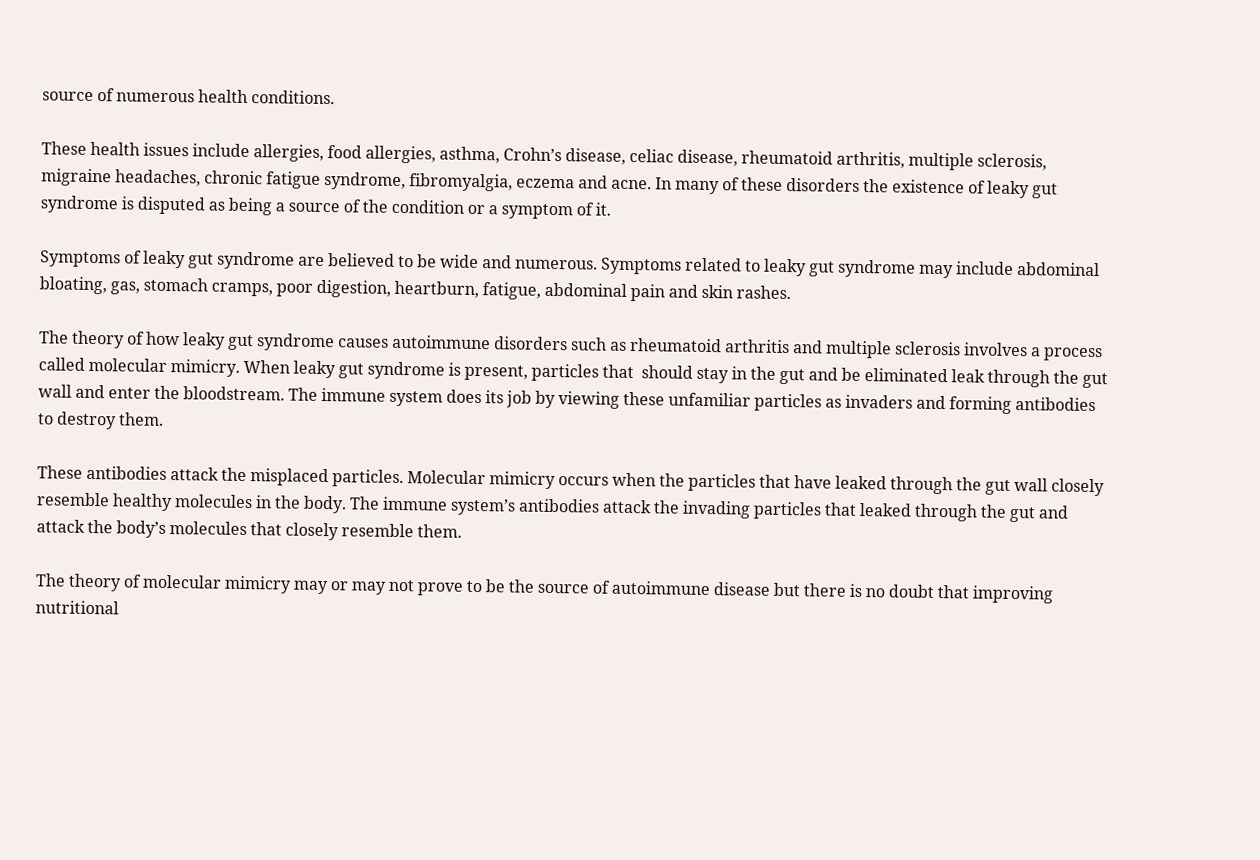source of numerous health conditions.

These health issues include allergies, food allergies, asthma, Crohn’s disease, celiac disease, rheumatoid arthritis, multiple sclerosis, migraine headaches, chronic fatigue syndrome, fibromyalgia, eczema and acne. In many of these disorders the existence of leaky gut syndrome is disputed as being a source of the condition or a symptom of it.

Symptoms of leaky gut syndrome are believed to be wide and numerous. Symptoms related to leaky gut syndrome may include abdominal bloating, gas, stomach cramps, poor digestion, heartburn, fatigue, abdominal pain and skin rashes.

The theory of how leaky gut syndrome causes autoimmune disorders such as rheumatoid arthritis and multiple sclerosis involves a process called molecular mimicry. When leaky gut syndrome is present, particles that  should stay in the gut and be eliminated leak through the gut wall and enter the bloodstream. The immune system does its job by viewing these unfamiliar particles as invaders and forming antibodies to destroy them.

These antibodies attack the misplaced particles. Molecular mimicry occurs when the particles that have leaked through the gut wall closely resemble healthy molecules in the body. The immune system’s antibodies attack the invading particles that leaked through the gut and attack the body’s molecules that closely resemble them.

The theory of molecular mimicry may or may not prove to be the source of autoimmune disease but there is no doubt that improving nutritional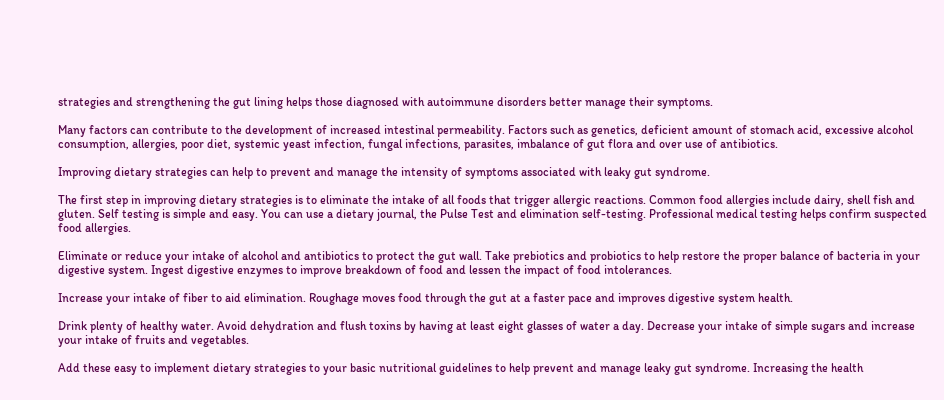strategies and strengthening the gut lining helps those diagnosed with autoimmune disorders better manage their symptoms.

Many factors can contribute to the development of increased intestinal permeability. Factors such as genetics, deficient amount of stomach acid, excessive alcohol consumption, allergies, poor diet, systemic yeast infection, fungal infections, parasites, imbalance of gut flora and over use of antibiotics.

Improving dietary strategies can help to prevent and manage the intensity of symptoms associated with leaky gut syndrome.

The first step in improving dietary strategies is to eliminate the intake of all foods that trigger allergic reactions. Common food allergies include dairy, shell fish and gluten. Self testing is simple and easy. You can use a dietary journal, the Pulse Test and elimination self-testing. Professional medical testing helps confirm suspected food allergies.

Eliminate or reduce your intake of alcohol and antibiotics to protect the gut wall. Take prebiotics and probiotics to help restore the proper balance of bacteria in your digestive system. Ingest digestive enzymes to improve breakdown of food and lessen the impact of food intolerances.

Increase your intake of fiber to aid elimination. Roughage moves food through the gut at a faster pace and improves digestive system health.

Drink plenty of healthy water. Avoid dehydration and flush toxins by having at least eight glasses of water a day. Decrease your intake of simple sugars and increase your intake of fruits and vegetables.

Add these easy to implement dietary strategies to your basic nutritional guidelines to help prevent and manage leaky gut syndrome. Increasing the health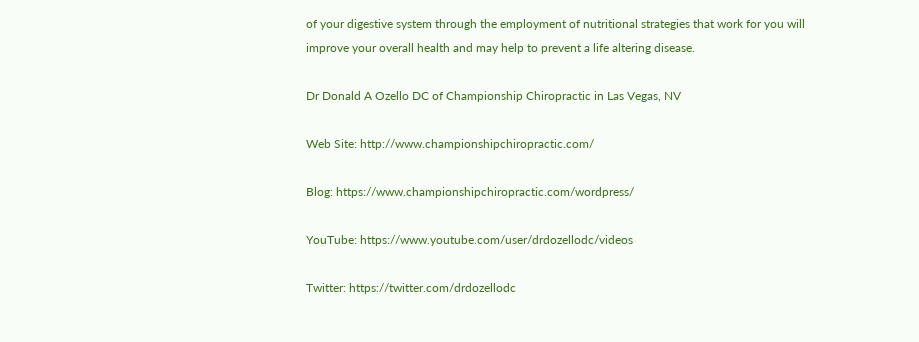of your digestive system through the employment of nutritional strategies that work for you will improve your overall health and may help to prevent a life altering disease.

Dr Donald A Ozello DC of Championship Chiropractic in Las Vegas, NV

Web Site: http://www.championshipchiropractic.com/

Blog: https://www.championshipchiropractic.com/wordpress/

YouTube: https://www.youtube.com/user/drdozellodc/videos

Twitter: https://twitter.com/drdozellodc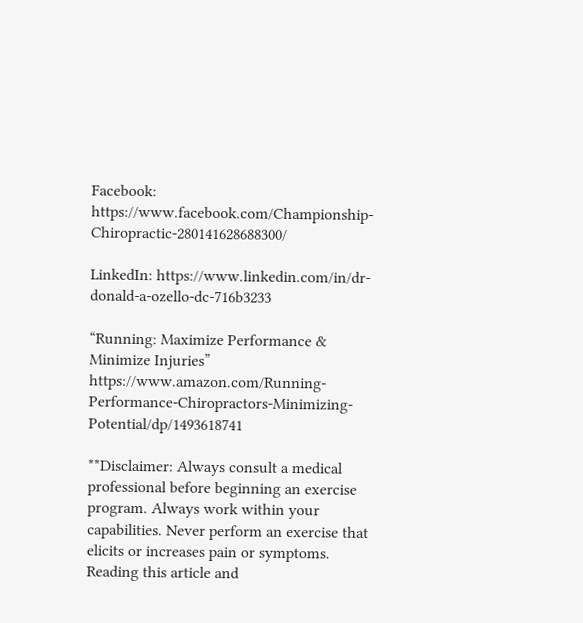Facebook: https://www.facebook.com/Championship-Chiropractic-280141628688300/

LinkedIn: https://www.linkedin.com/in/dr-donald-a-ozello-dc-716b3233

“Running: Maximize Performance & Minimize Injuries” https://www.amazon.com/Running-Performance-Chiropractors-Minimizing-Potential/dp/1493618741

**Disclaimer: Always consult a medical professional before beginning an exercise program. Always work within your capabilities. Never perform an exercise that elicits or increases pain or symptoms. Reading this article and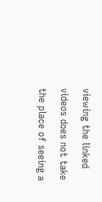viewing the linked videos does not take the place of seeing a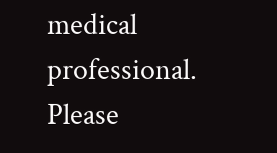medical professional. Please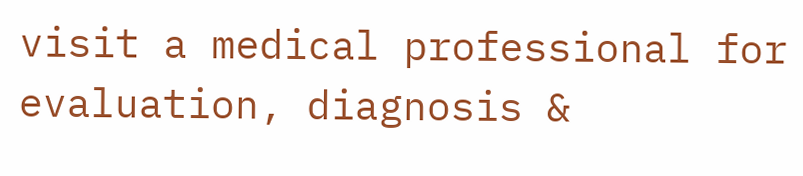visit a medical professional for evaluation, diagnosis &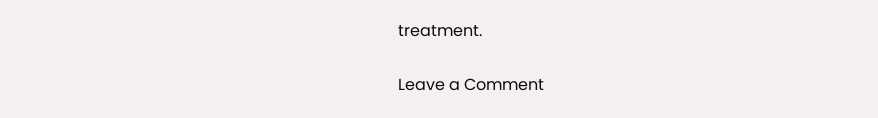treatment.

Leave a Comment